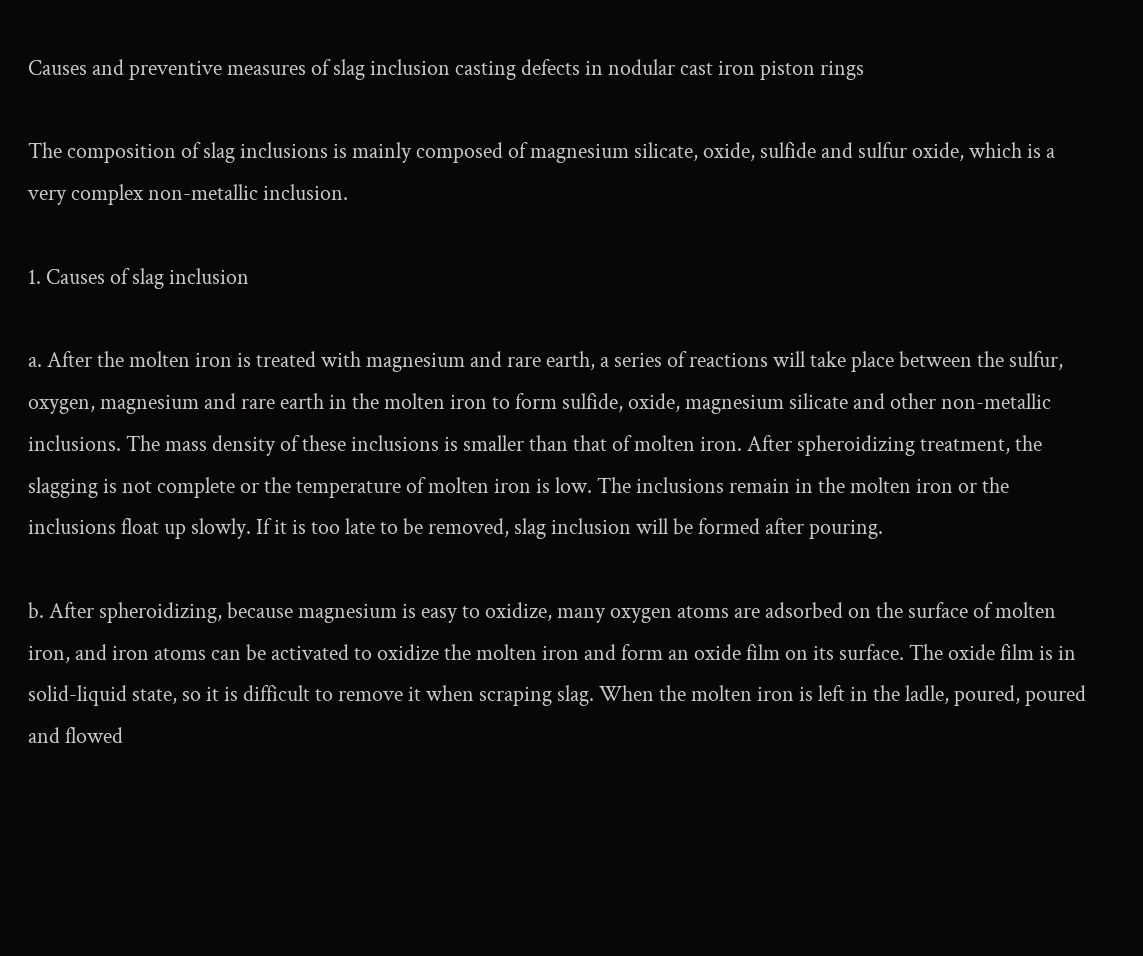Causes and preventive measures of slag inclusion casting defects in nodular cast iron piston rings

The composition of slag inclusions is mainly composed of magnesium silicate, oxide, sulfide and sulfur oxide, which is a very complex non-metallic inclusion.

1. Causes of slag inclusion

a. After the molten iron is treated with magnesium and rare earth, a series of reactions will take place between the sulfur, oxygen, magnesium and rare earth in the molten iron to form sulfide, oxide, magnesium silicate and other non-metallic inclusions. The mass density of these inclusions is smaller than that of molten iron. After spheroidizing treatment, the slagging is not complete or the temperature of molten iron is low. The inclusions remain in the molten iron or the inclusions float up slowly. If it is too late to be removed, slag inclusion will be formed after pouring.

b. After spheroidizing, because magnesium is easy to oxidize, many oxygen atoms are adsorbed on the surface of molten iron, and iron atoms can be activated to oxidize the molten iron and form an oxide film on its surface. The oxide film is in solid-liquid state, so it is difficult to remove it when scraping slag. When the molten iron is left in the ladle, poured, poured and flowed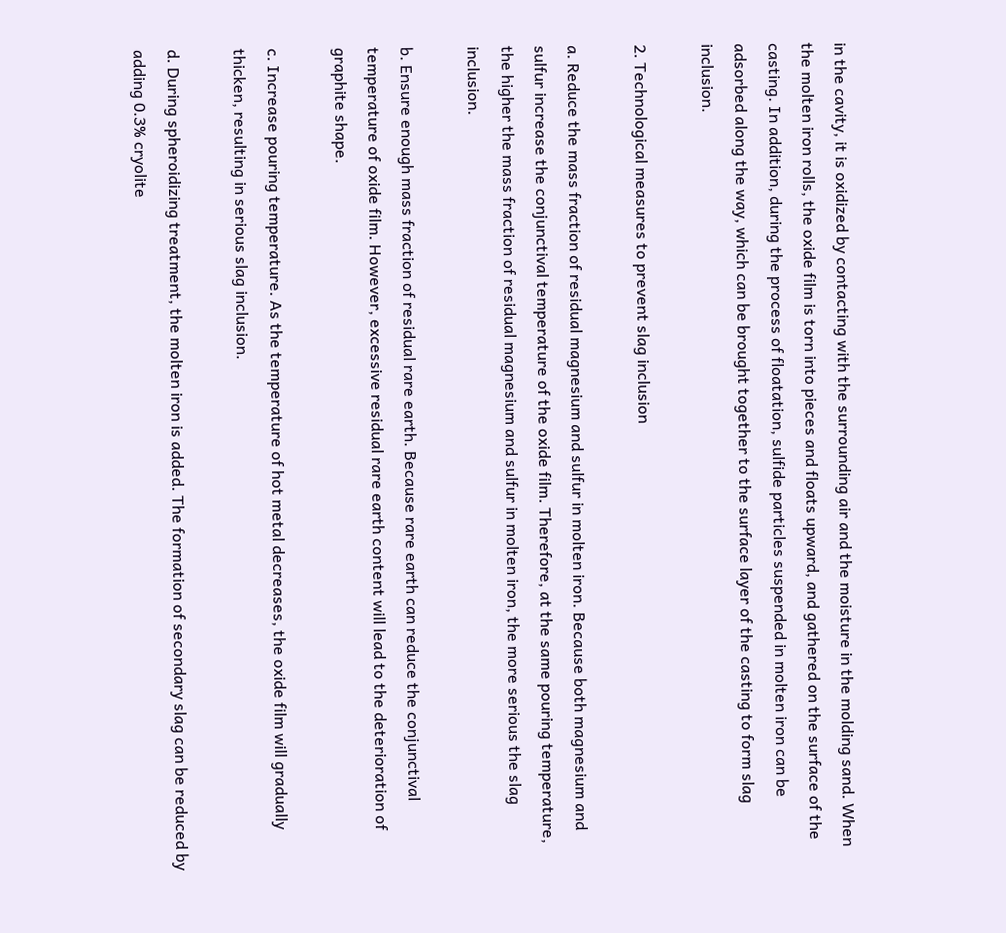in the cavity, it is oxidized by contacting with the surrounding air and the moisture in the molding sand. When the molten iron rolls, the oxide film is torn into pieces and floats upward, and gathered on the surface of the casting. In addition, during the process of floatation, sulfide particles suspended in molten iron can be adsorbed along the way, which can be brought together to the surface layer of the casting to form slag inclusion.

2. Technological measures to prevent slag inclusion

a. Reduce the mass fraction of residual magnesium and sulfur in molten iron. Because both magnesium and sulfur increase the conjunctival temperature of the oxide film. Therefore, at the same pouring temperature, the higher the mass fraction of residual magnesium and sulfur in molten iron, the more serious the slag inclusion.

b. Ensure enough mass fraction of residual rare earth. Because rare earth can reduce the conjunctival temperature of oxide film. However, excessive residual rare earth content will lead to the deterioration of graphite shape.

c. Increase pouring temperature. As the temperature of hot metal decreases, the oxide film will gradually thicken, resulting in serious slag inclusion.

d. During spheroidizing treatment, the molten iron is added. The formation of secondary slag can be reduced by adding 0.3% cryolite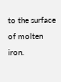to the surface of molten iron.